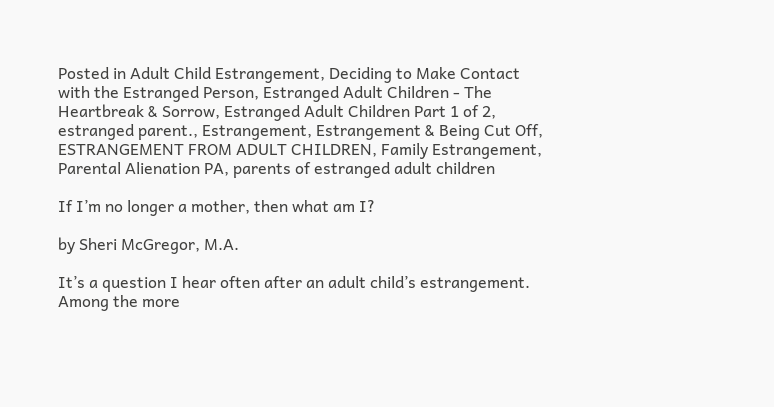Posted in Adult Child Estrangement, Deciding to Make Contact with the Estranged Person, Estranged Adult Children - The Heartbreak & Sorrow, Estranged Adult Children Part 1 of 2, estranged parent., Estrangement, Estrangement & Being Cut Off, ESTRANGEMENT FROM ADULT CHILDREN, Family Estrangement, Parental Alienation PA, parents of estranged adult children

If I’m no longer a mother, then what am I?

by Sheri McGregor, M.A.

It’s a question I hear often after an adult child’s estrangement. Among the more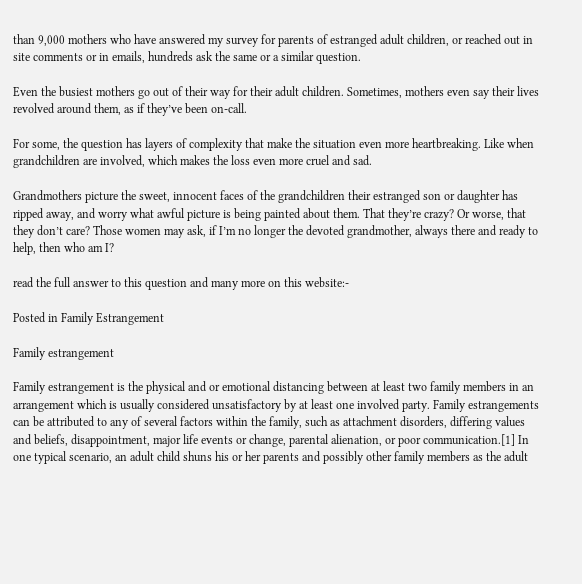than 9,000 mothers who have answered my survey for parents of estranged adult children, or reached out in site comments or in emails, hundreds ask the same or a similar question.

Even the busiest mothers go out of their way for their adult children. Sometimes, mothers even say their lives revolved around them, as if they’ve been on-call.

For some, the question has layers of complexity that make the situation even more heartbreaking. Like when grandchildren are involved, which makes the loss even more cruel and sad.

Grandmothers picture the sweet, innocent faces of the grandchildren their estranged son or daughter has ripped away, and worry what awful picture is being painted about them. That they’re crazy? Or worse, that they don’t care? Those women may ask, if I’m no longer the devoted grandmother, always there and ready to help, then who am I?

read the full answer to this question and many more on this website:-

Posted in Family Estrangement

Family estrangement

Family estrangement is the physical and or emotional distancing between at least two family members in an arrangement which is usually considered unsatisfactory by at least one involved party. Family estrangements can be attributed to any of several factors within the family, such as attachment disorders, differing values and beliefs, disappointment, major life events or change, parental alienation, or poor communication.[1] In one typical scenario, an adult child shuns his or her parents and possibly other family members as the adult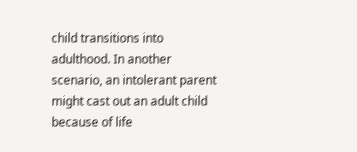child transitions into adulthood. In another scenario, an intolerant parent might cast out an adult child because of life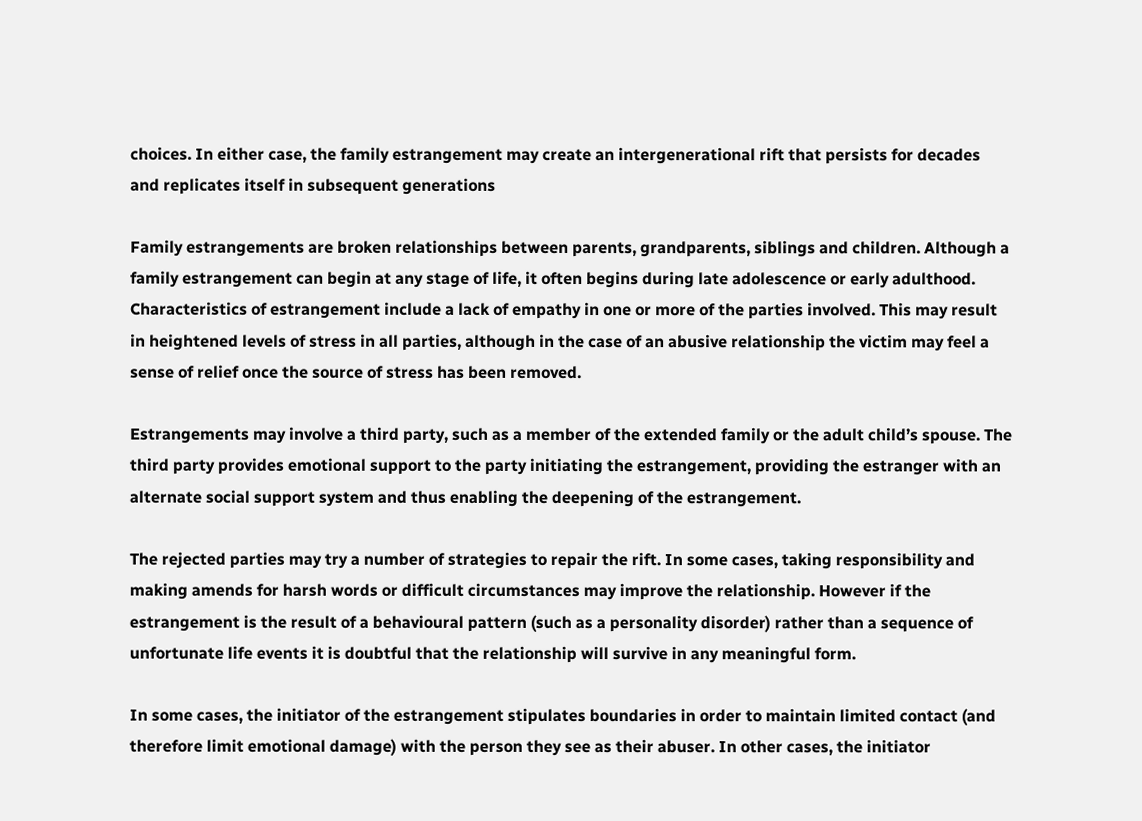choices. In either case, the family estrangement may create an intergenerational rift that persists for decades and replicates itself in subsequent generations

Family estrangements are broken relationships between parents, grandparents, siblings and children. Although a family estrangement can begin at any stage of life, it often begins during late adolescence or early adulthood. Characteristics of estrangement include a lack of empathy in one or more of the parties involved. This may result in heightened levels of stress in all parties, although in the case of an abusive relationship the victim may feel a sense of relief once the source of stress has been removed.

Estrangements may involve a third party, such as a member of the extended family or the adult child’s spouse. The third party provides emotional support to the party initiating the estrangement, providing the estranger with an alternate social support system and thus enabling the deepening of the estrangement.

The rejected parties may try a number of strategies to repair the rift. In some cases, taking responsibility and making amends for harsh words or difficult circumstances may improve the relationship. However if the estrangement is the result of a behavioural pattern (such as a personality disorder) rather than a sequence of unfortunate life events it is doubtful that the relationship will survive in any meaningful form.

In some cases, the initiator of the estrangement stipulates boundaries in order to maintain limited contact (and therefore limit emotional damage) with the person they see as their abuser. In other cases, the initiator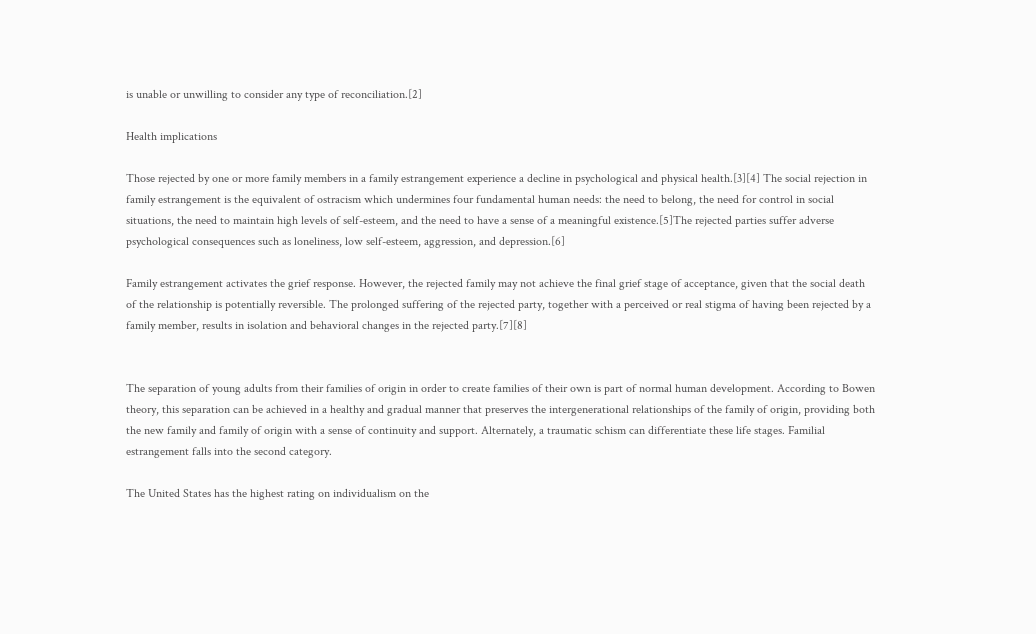is unable or unwilling to consider any type of reconciliation.[2]

Health implications

Those rejected by one or more family members in a family estrangement experience a decline in psychological and physical health.[3][4] The social rejection in family estrangement is the equivalent of ostracism which undermines four fundamental human needs: the need to belong, the need for control in social situations, the need to maintain high levels of self-esteem, and the need to have a sense of a meaningful existence.[5]The rejected parties suffer adverse psychological consequences such as loneliness, low self-esteem, aggression, and depression.[6]

Family estrangement activates the grief response. However, the rejected family may not achieve the final grief stage of acceptance, given that the social death of the relationship is potentially reversible. The prolonged suffering of the rejected party, together with a perceived or real stigma of having been rejected by a family member, results in isolation and behavioral changes in the rejected party.[7][8]


The separation of young adults from their families of origin in order to create families of their own is part of normal human development. According to Bowen theory, this separation can be achieved in a healthy and gradual manner that preserves the intergenerational relationships of the family of origin, providing both the new family and family of origin with a sense of continuity and support. Alternately, a traumatic schism can differentiate these life stages. Familial estrangement falls into the second category.

The United States has the highest rating on individualism on the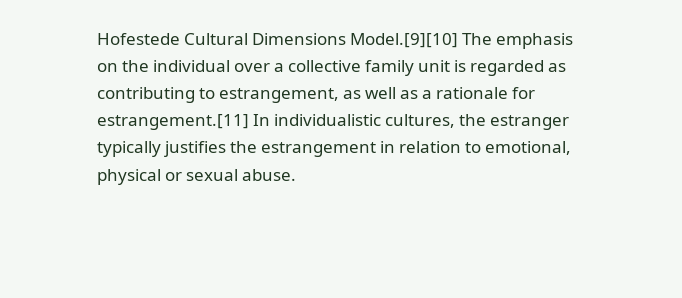Hofestede Cultural Dimensions Model.[9][10] The emphasis on the individual over a collective family unit is regarded as contributing to estrangement, as well as a rationale for estrangement.[11] In individualistic cultures, the estranger typically justifies the estrangement in relation to emotional, physical or sexual abuse.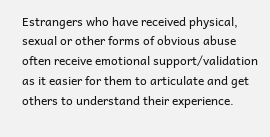Estrangers who have received physical, sexual or other forms of obvious abuse often receive emotional support/validation as it easier for them to articulate and get others to understand their experience.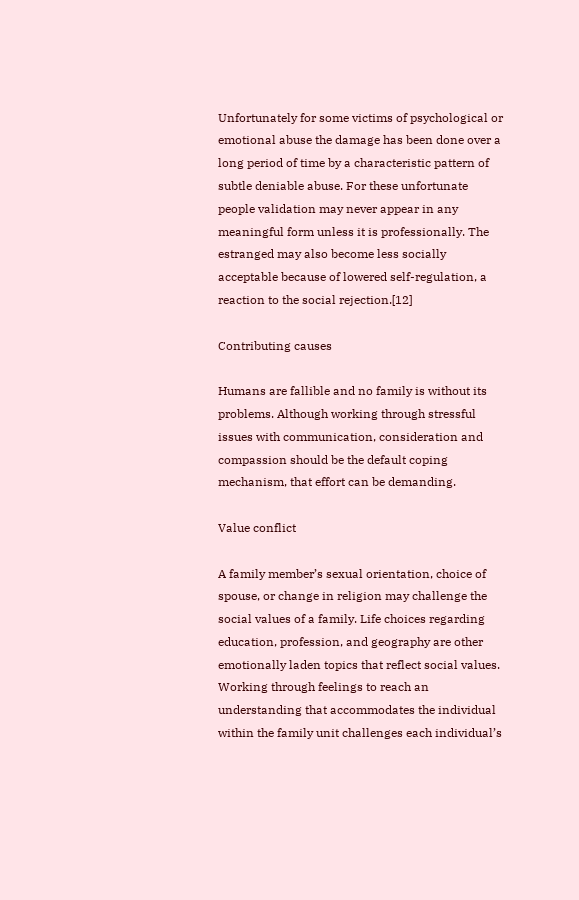Unfortunately for some victims of psychological or emotional abuse the damage has been done over a long period of time by a characteristic pattern of subtle deniable abuse. For these unfortunate people validation may never appear in any meaningful form unless it is professionally. The estranged may also become less socially acceptable because of lowered self-regulation, a reaction to the social rejection.[12]

Contributing causes

Humans are fallible and no family is without its problems. Although working through stressful issues with communication, consideration and compassion should be the default coping mechanism, that effort can be demanding.

Value conflict

A family member’s sexual orientation, choice of spouse, or change in religion may challenge the social values of a family. Life choices regarding education, profession, and geography are other emotionally laden topics that reflect social values. Working through feelings to reach an understanding that accommodates the individual within the family unit challenges each individual’s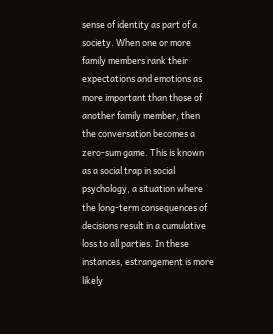sense of identity as part of a society. When one or more family members rank their expectations and emotions as more important than those of another family member, then the conversation becomes a zero-sum game. This is known as a social trap in social psychology, a situation where the long-term consequences of decisions result in a cumulative loss to all parties. In these instances, estrangement is more likely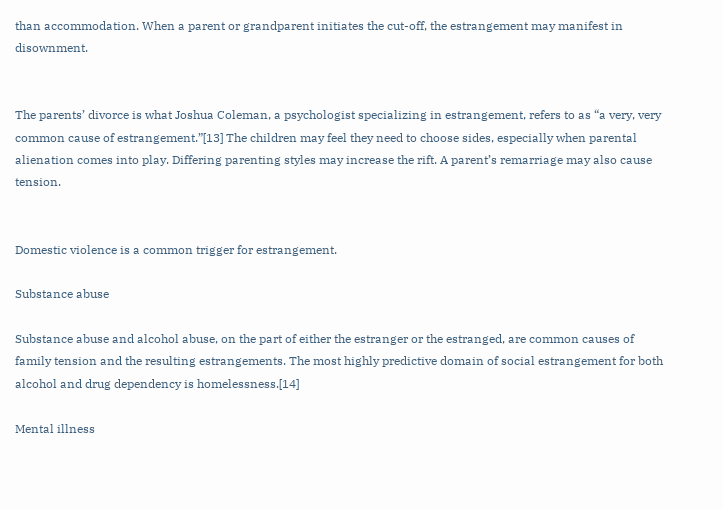than accommodation. When a parent or grandparent initiates the cut-off, the estrangement may manifest in disownment.


The parents’ divorce is what Joshua Coleman, a psychologist specializing in estrangement, refers to as “a very, very common cause of estrangement.”[13] The children may feel they need to choose sides, especially when parental alienation comes into play. Differing parenting styles may increase the rift. A parent’s remarriage may also cause tension.


Domestic violence is a common trigger for estrangement.

Substance abuse

Substance abuse and alcohol abuse, on the part of either the estranger or the estranged, are common causes of family tension and the resulting estrangements. The most highly predictive domain of social estrangement for both alcohol and drug dependency is homelessness.[14]

Mental illness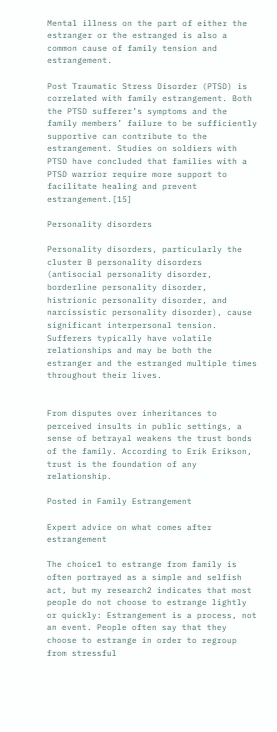Mental illness on the part of either the estranger or the estranged is also a common cause of family tension and estrangement.

Post Traumatic Stress Disorder (PTSD) is correlated with family estrangement. Both the PTSD sufferer’s symptoms and the family members’ failure to be sufficiently supportive can contribute to the estrangement. Studies on soldiers with PTSD have concluded that families with a PTSD warrior require more support to facilitate healing and prevent estrangement.[15]

Personality disorders

Personality disorders, particularly the cluster B personality disorders (antisocial personality disorder, borderline personality disorder, histrionic personality disorder, and narcissistic personality disorder), cause significant interpersonal tension. Sufferers typically have volatile relationships and may be both the estranger and the estranged multiple times throughout their lives.


From disputes over inheritances to perceived insults in public settings, a sense of betrayal weakens the trust bonds of the family. According to Erik Erikson, trust is the foundation of any relationship.

Posted in Family Estrangement

Expert advice on what comes after estrangement

The choice1 to estrange from family is often portrayed as a simple and selfish act, but my research2 indicates that most people do not choose to estrange lightly or quickly: Estrangement is a process, not an event. People often say that they choose to estrange in order to regroup from stressful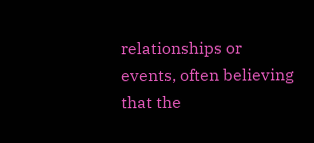relationships or events, often believing that the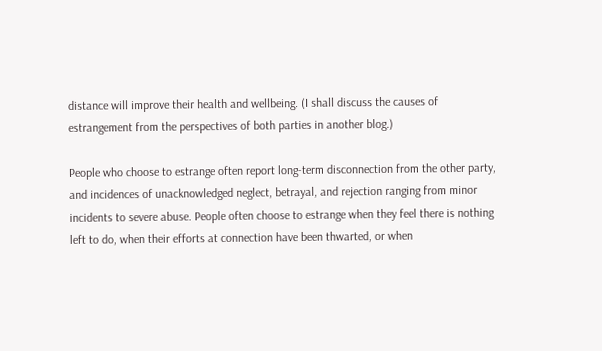distance will improve their health and wellbeing. (I shall discuss the causes of estrangement from the perspectives of both parties in another blog.)

People who choose to estrange often report long-term disconnection from the other party, and incidences of unacknowledged neglect, betrayal, and rejection ranging from minor incidents to severe abuse. People often choose to estrange when they feel there is nothing left to do, when their efforts at connection have been thwarted, or when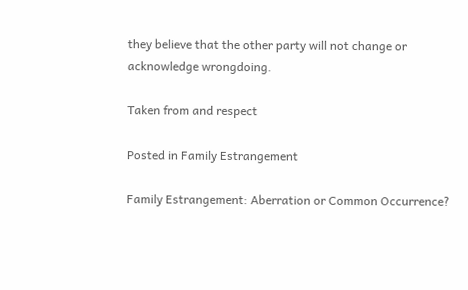they believe that the other party will not change or acknowledge wrongdoing.

Taken from and respect

Posted in Family Estrangement

Family Estrangement: Aberration or Common Occurrence?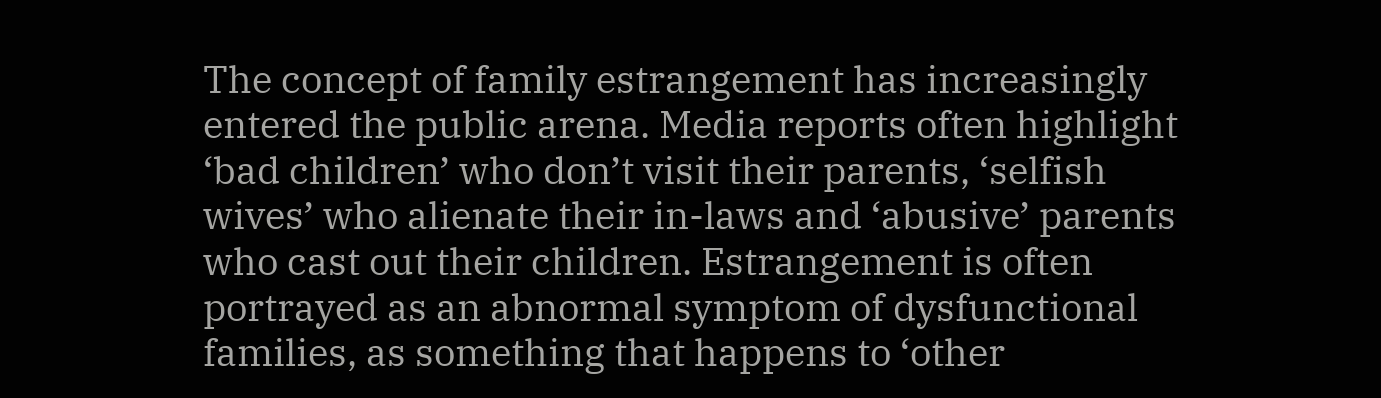The concept of family estrangement has increasingly entered the public arena. Media reports often highlight ‘bad children’ who don’t visit their parents, ‘selfish wives’ who alienate their in-laws and ‘abusive’ parents who cast out their children. Estrangement is often portrayed as an abnormal symptom of dysfunctional families, as something that happens to ‘other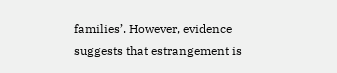families’. However, evidence suggests that estrangement is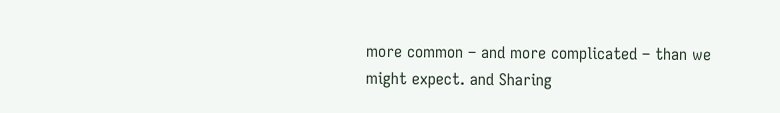more common – and more complicated – than we might expect. and Sharing